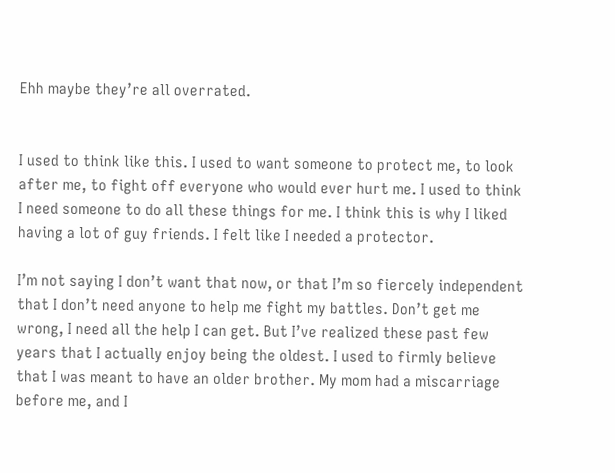Ehh maybe they’re all overrated.


I used to think like this. I used to want someone to protect me, to look after me, to fight off everyone who would ever hurt me. I used to think I need someone to do all these things for me. I think this is why I liked having a lot of guy friends. I felt like I needed a protector.

I’m not saying I don’t want that now, or that I’m so fiercely independent that I don’t need anyone to help me fight my battles. Don’t get me wrong, I need all the help I can get. But I’ve realized these past few years that I actually enjoy being the oldest. I used to firmly believe that I was meant to have an older brother. My mom had a miscarriage before me, and I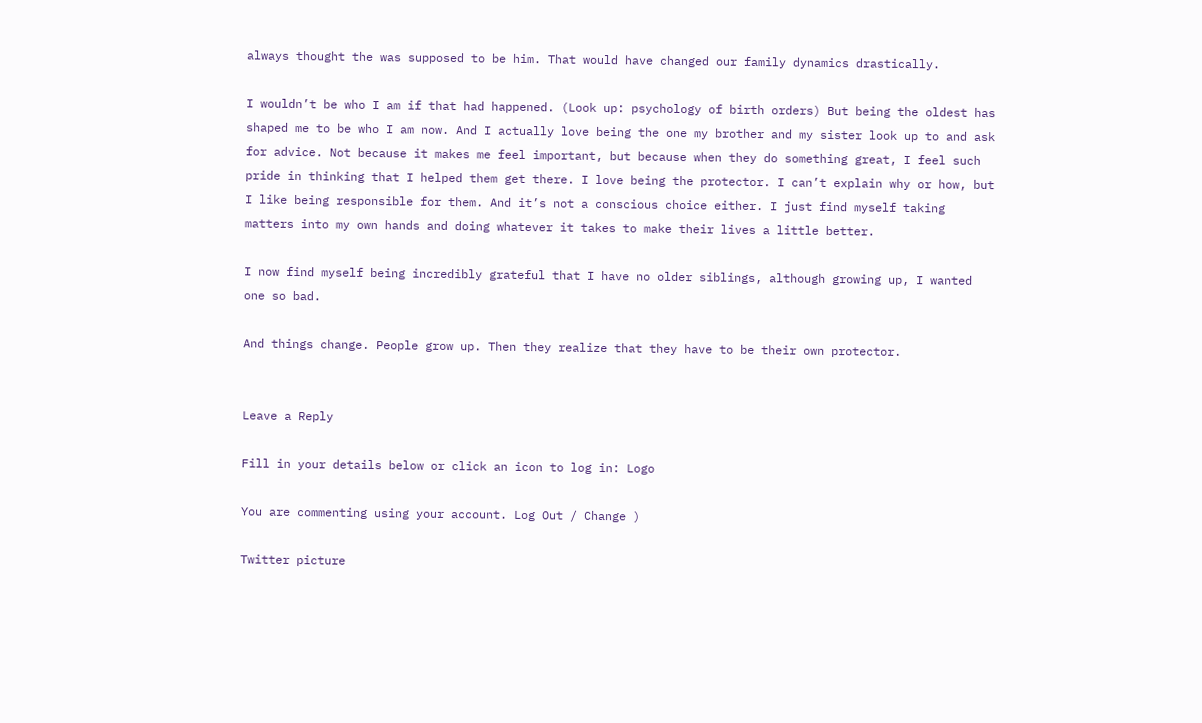always thought the was supposed to be him. That would have changed our family dynamics drastically.

I wouldn’t be who I am if that had happened. (Look up: psychology of birth orders) But being the oldest has shaped me to be who I am now. And I actually love being the one my brother and my sister look up to and ask for advice. Not because it makes me feel important, but because when they do something great, I feel such pride in thinking that I helped them get there. I love being the protector. I can’t explain why or how, but I like being responsible for them. And it’s not a conscious choice either. I just find myself taking matters into my own hands and doing whatever it takes to make their lives a little better.

I now find myself being incredibly grateful that I have no older siblings, although growing up, I wanted one so bad.

And things change. People grow up. Then they realize that they have to be their own protector.


Leave a Reply

Fill in your details below or click an icon to log in: Logo

You are commenting using your account. Log Out / Change )

Twitter picture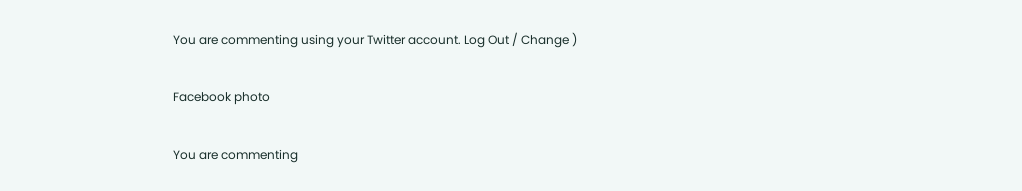You are commenting using your Twitter account. Log Out / Change )

Facebook photo

You are commenting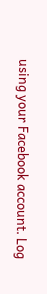using your Facebook account. Log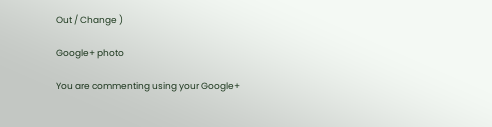Out / Change )

Google+ photo

You are commenting using your Google+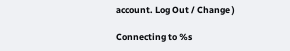account. Log Out / Change )

Connecting to %s